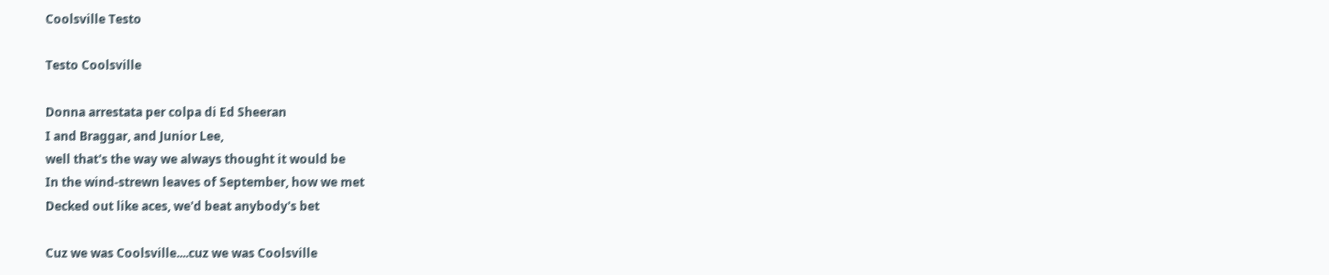Coolsville Testo

Testo Coolsville

Donna arrestata per colpa di Ed Sheeran
I and Braggar, and Junior Lee,
well that's the way we always thought it would be
In the wind-strewn leaves of September, how we met
Decked out like aces, we'd beat anybody's bet

Cuz we was Coolsville....cuz we was Coolsville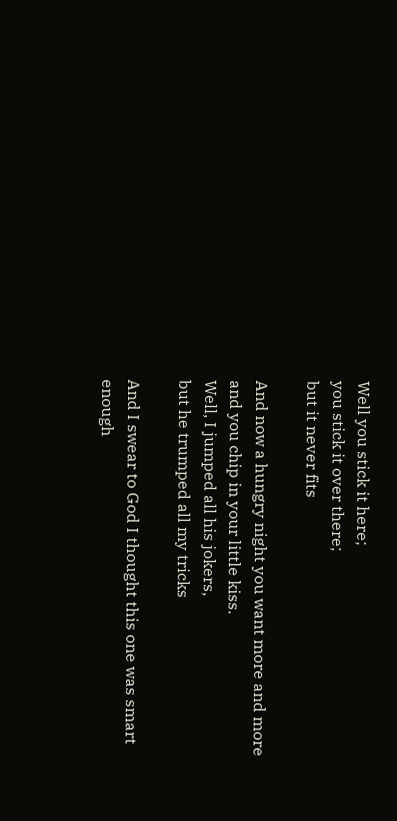Well you stick it here;
you stick it over there;
but it never fits

And now a hungry night you want more and more
and you chip in your little kiss.
Well, I jumped all his jokers,
but he trumped all my tricks

And I swear to God I thought this one was smart enough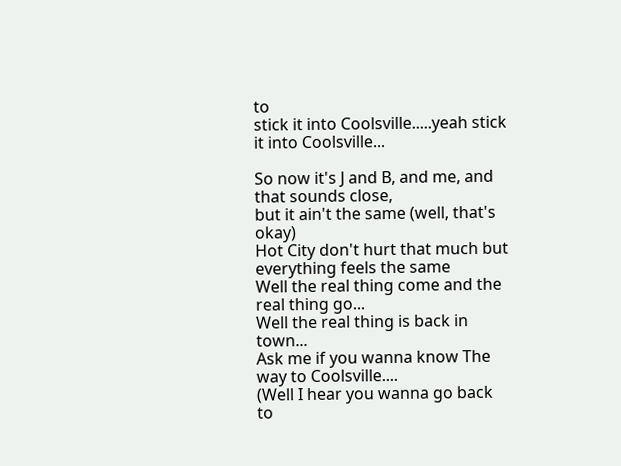to
stick it into Coolsville.....yeah stick it into Coolsville...

So now it's J and B, and me, and that sounds close,
but it ain't the same (well, that's okay)
Hot City don't hurt that much but everything feels the same
Well the real thing come and the real thing go...
Well the real thing is back in town...
Ask me if you wanna know The way to Coolsville....
(Well I hear you wanna go back to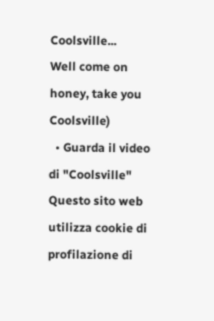Coolsville...
Well come on honey, take you Coolsville)
  • Guarda il video di "Coolsville"
Questo sito web utilizza cookie di profilazione di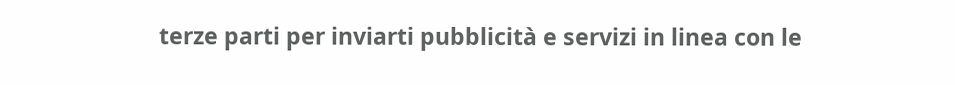terze parti per inviarti pubblicità e servizi in linea con le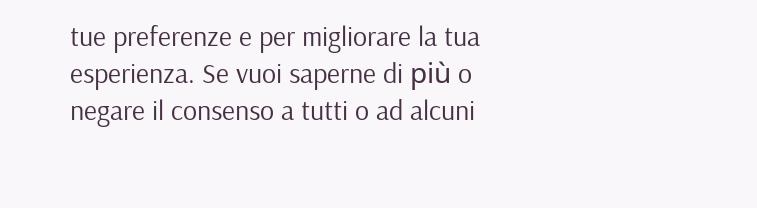tue preferenze e per migliorare la tua esperienza. Se vuoi saperne di più o negare il consenso a tutti o ad alcuni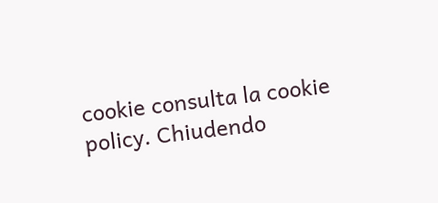cookie consulta la cookie policy. Chiudendo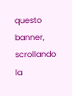questo banner, scrollando la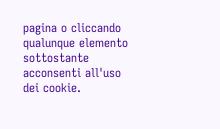pagina o cliccando qualunque elemento sottostante acconsenti all'uso dei cookie.